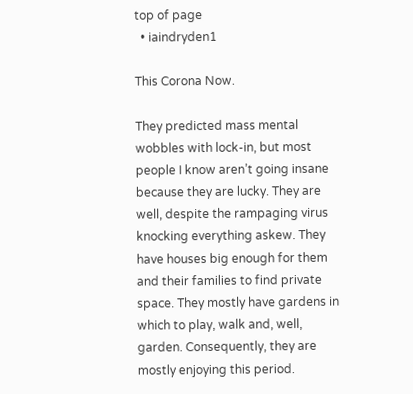top of page
  • iaindryden1

This Corona Now.

They predicted mass mental wobbles with lock-in, but most people I know aren’t going insane because they are lucky. They are well, despite the rampaging virus knocking everything askew. They have houses big enough for them and their families to find private space. They mostly have gardens in which to play, walk and, well, garden. Consequently, they are mostly enjoying this period.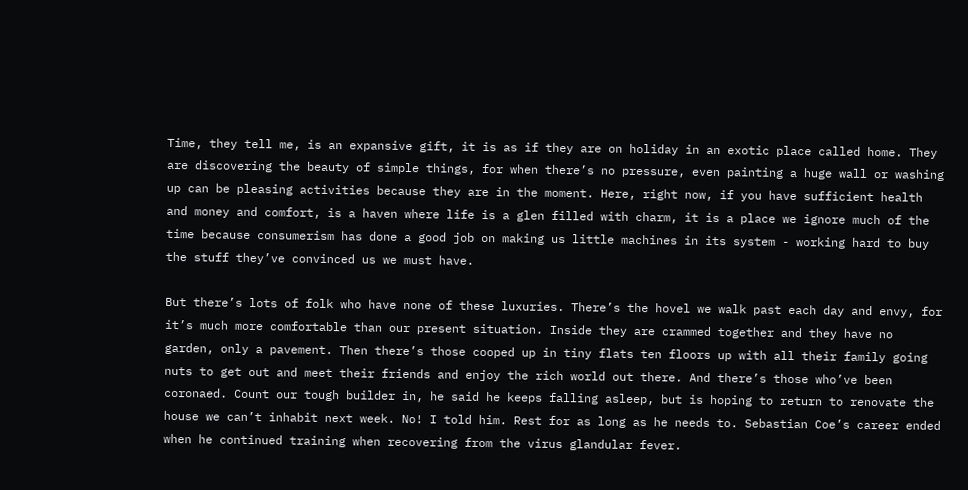Time, they tell me, is an expansive gift, it is as if they are on holiday in an exotic place called home. They are discovering the beauty of simple things, for when there’s no pressure, even painting a huge wall or washing up can be pleasing activities because they are in the moment. Here, right now, if you have sufficient health and money and comfort, is a haven where life is a glen filled with charm, it is a place we ignore much of the time because consumerism has done a good job on making us little machines in its system - working hard to buy the stuff they’ve convinced us we must have.

But there’s lots of folk who have none of these luxuries. There’s the hovel we walk past each day and envy, for it’s much more comfortable than our present situation. Inside they are crammed together and they have no garden, only a pavement. Then there’s those cooped up in tiny flats ten floors up with all their family going nuts to get out and meet their friends and enjoy the rich world out there. And there’s those who’ve been coronaed. Count our tough builder in, he said he keeps falling asleep, but is hoping to return to renovate the house we can’t inhabit next week. No! I told him. Rest for as long as he needs to. Sebastian Coe’s career ended when he continued training when recovering from the virus glandular fever.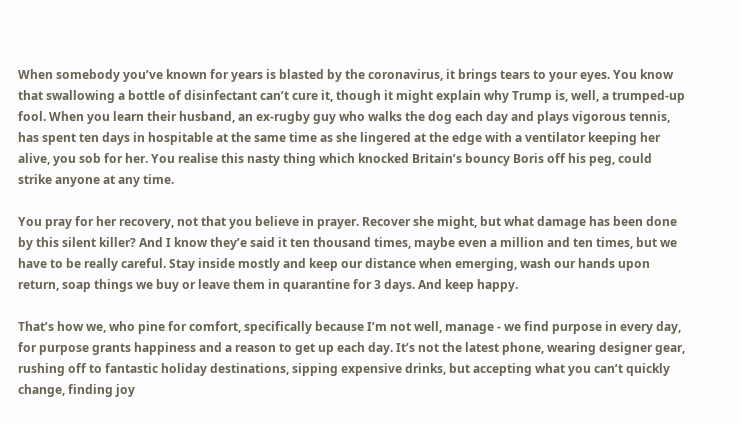When somebody you’ve known for years is blasted by the coronavirus, it brings tears to your eyes. You know that swallowing a bottle of disinfectant can’t cure it, though it might explain why Trump is, well, a trumped-up fool. When you learn their husband, an ex-rugby guy who walks the dog each day and plays vigorous tennis, has spent ten days in hospitable at the same time as she lingered at the edge with a ventilator keeping her alive, you sob for her. You realise this nasty thing which knocked Britain’s bouncy Boris off his peg, could strike anyone at any time.

You pray for her recovery, not that you believe in prayer. Recover she might, but what damage has been done by this silent killer? And I know they’e said it ten thousand times, maybe even a million and ten times, but we have to be really careful. Stay inside mostly and keep our distance when emerging, wash our hands upon return, soap things we buy or leave them in quarantine for 3 days. And keep happy.

That’s how we, who pine for comfort, specifically because I’m not well, manage - we find purpose in every day, for purpose grants happiness and a reason to get up each day. It’s not the latest phone, wearing designer gear, rushing off to fantastic holiday destinations, sipping expensive drinks, but accepting what you can’t quickly change, finding joy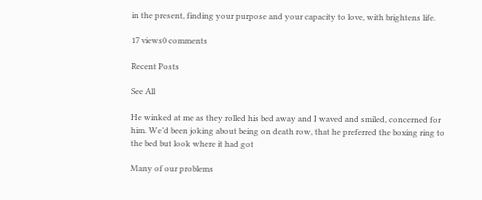in the present, finding your purpose and your capacity to love, with brightens life.

17 views0 comments

Recent Posts

See All

He winked at me as they rolled his bed away and I waved and smiled, concerned for him. We’d been joking about being on death row, that he preferred the boxing ring to the bed but look where it had got

Many of our problems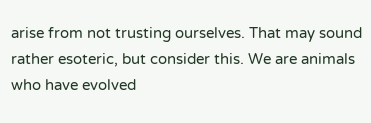arise from not trusting ourselves. That may sound rather esoteric, but consider this. We are animals who have evolved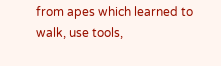from apes which learned to walk, use tools,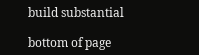build substantial

bottom of page